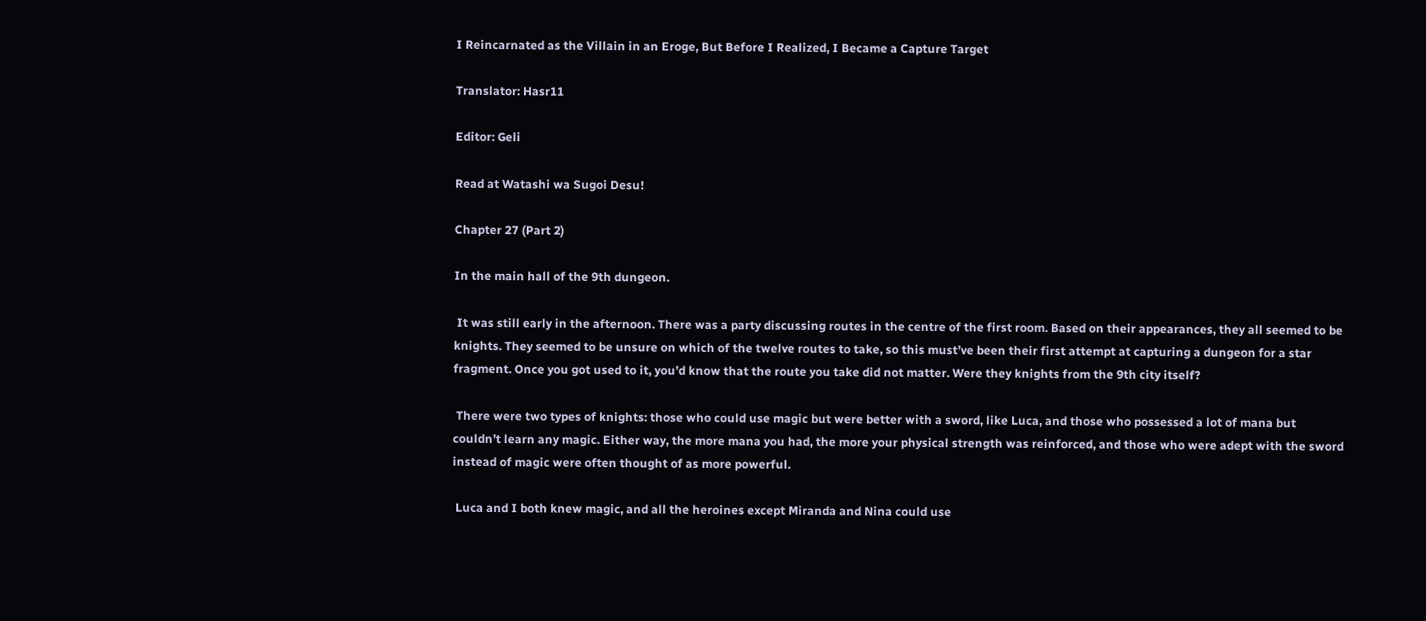I Reincarnated as the Villain in an Eroge, But Before I Realized, I Became a Capture Target

Translator: Hasr11

Editor: Geli

Read at Watashi wa Sugoi Desu!

Chapter 27 (Part 2)

In the main hall of the 9th dungeon.

 It was still early in the afternoon. There was a party discussing routes in the centre of the first room. Based on their appearances, they all seemed to be knights. They seemed to be unsure on which of the twelve routes to take, so this must’ve been their first attempt at capturing a dungeon for a star fragment. Once you got used to it, you’d know that the route you take did not matter. Were they knights from the 9th city itself?

 There were two types of knights: those who could use magic but were better with a sword, like Luca, and those who possessed a lot of mana but couldn’t learn any magic. Either way, the more mana you had, the more your physical strength was reinforced, and those who were adept with the sword instead of magic were often thought of as more powerful.

 Luca and I both knew magic, and all the heroines except Miranda and Nina could use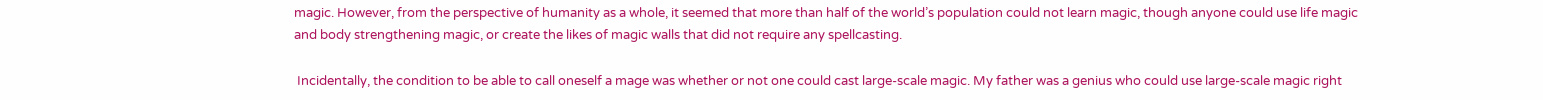magic. However, from the perspective of humanity as a whole, it seemed that more than half of the world’s population could not learn magic, though anyone could use life magic and body strengthening magic, or create the likes of magic walls that did not require any spellcasting.

 Incidentally, the condition to be able to call oneself a mage was whether or not one could cast large-scale magic. My father was a genius who could use large-scale magic right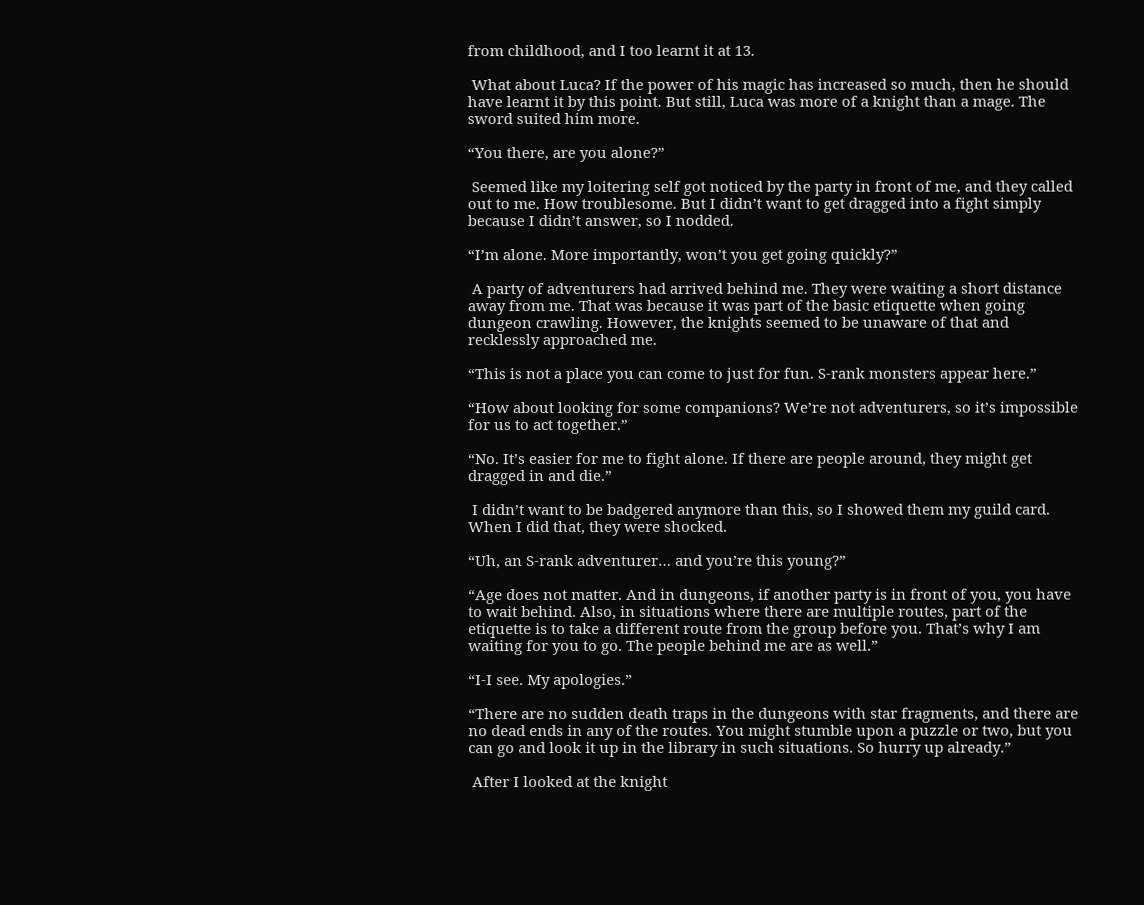from childhood, and I too learnt it at 13.

 What about Luca? If the power of his magic has increased so much, then he should have learnt it by this point. But still, Luca was more of a knight than a mage. The sword suited him more.

“You there, are you alone?”

 Seemed like my loitering self got noticed by the party in front of me, and they called out to me. How troublesome. But I didn’t want to get dragged into a fight simply because I didn’t answer, so I nodded.

“I’m alone. More importantly, won’t you get going quickly?”

 A party of adventurers had arrived behind me. They were waiting a short distance away from me. That was because it was part of the basic etiquette when going dungeon crawling. However, the knights seemed to be unaware of that and recklessly approached me.

“This is not a place you can come to just for fun. S-rank monsters appear here.”

“How about looking for some companions? We’re not adventurers, so it’s impossible for us to act together.”

“No. It’s easier for me to fight alone. If there are people around, they might get dragged in and die.”

 I didn’t want to be badgered anymore than this, so I showed them my guild card. When I did that, they were shocked.

“Uh, an S-rank adventurer… and you’re this young?”

“Age does not matter. And in dungeons, if another party is in front of you, you have to wait behind. Also, in situations where there are multiple routes, part of the etiquette is to take a different route from the group before you. That’s why I am waiting for you to go. The people behind me are as well.”

“I-I see. My apologies.”

“There are no sudden death traps in the dungeons with star fragments, and there are no dead ends in any of the routes. You might stumble upon a puzzle or two, but you can go and look it up in the library in such situations. So hurry up already.”

 After I looked at the knight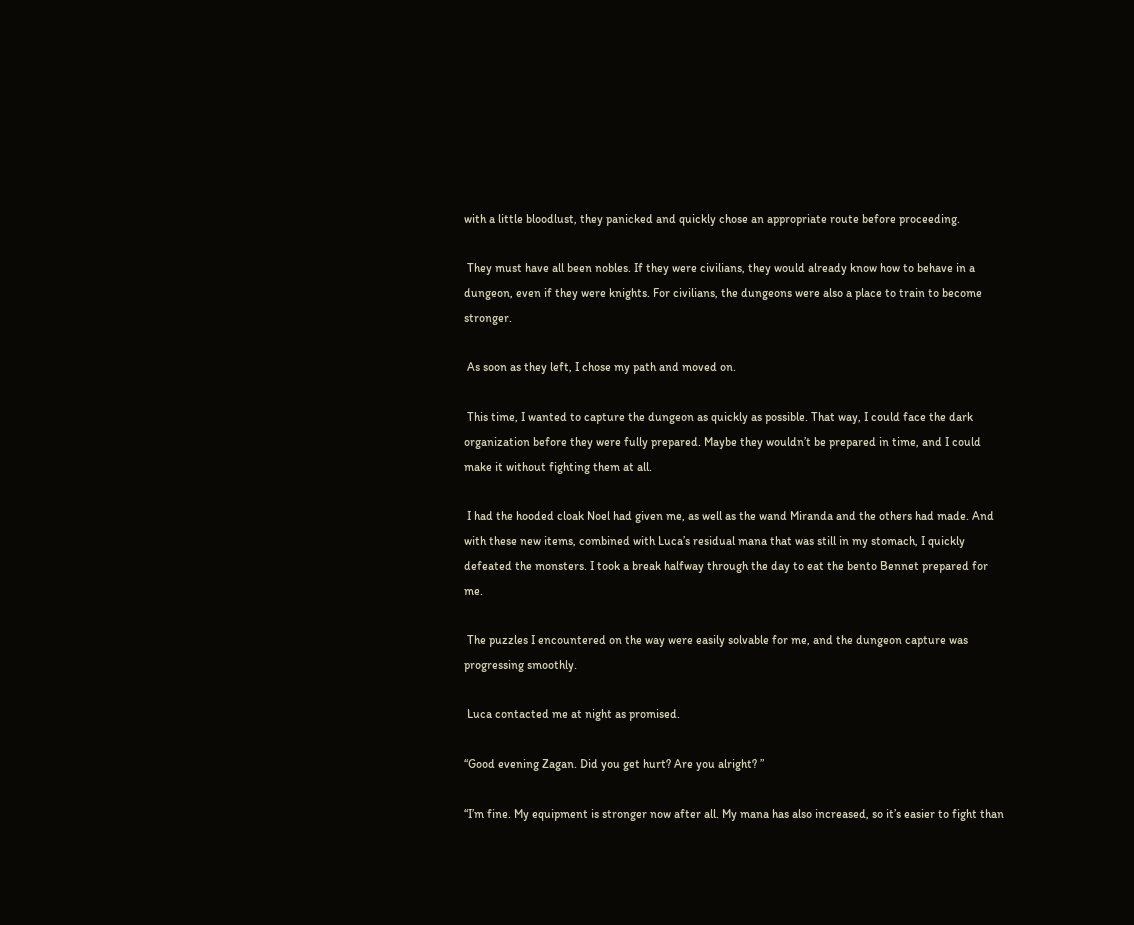with a little bloodlust, they panicked and quickly chose an appropriate route before proceeding.

 They must have all been nobles. If they were civilians, they would already know how to behave in a dungeon, even if they were knights. For civilians, the dungeons were also a place to train to become stronger.

 As soon as they left, I chose my path and moved on.

 This time, I wanted to capture the dungeon as quickly as possible. That way, I could face the dark organization before they were fully prepared. Maybe they wouldn’t be prepared in time, and I could make it without fighting them at all.

 I had the hooded cloak Noel had given me, as well as the wand Miranda and the others had made. And with these new items, combined with Luca’s residual mana that was still in my stomach, I quickly defeated the monsters. I took a break halfway through the day to eat the bento Bennet prepared for me.

 The puzzles I encountered on the way were easily solvable for me, and the dungeon capture was progressing smoothly.

 Luca contacted me at night as promised.

“Good evening Zagan. Did you get hurt? Are you alright? ”

“I’m fine. My equipment is stronger now after all. My mana has also increased, so it’s easier to fight than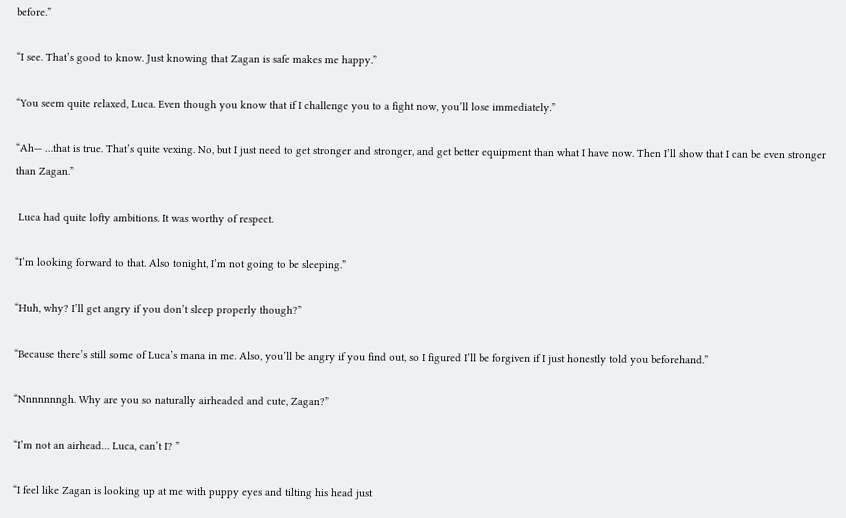before.”

“I see. That’s good to know. Just knowing that Zagan is safe makes me happy.”

“You seem quite relaxed, Luca. Even though you know that if I challenge you to a fight now, you’ll lose immediately.”

“Ah— …that is true. That’s quite vexing. No, but I just need to get stronger and stronger, and get better equipment than what I have now. Then I’ll show that I can be even stronger than Zagan.”

 Luca had quite lofty ambitions. It was worthy of respect.

“I’m looking forward to that. Also tonight, I’m not going to be sleeping.”

“Huh, why? I’ll get angry if you don’t sleep properly though?”

“Because there’s still some of Luca’s mana in me. Also, you’ll be angry if you find out, so I figured I’ll be forgiven if I just honestly told you beforehand.”

“Nnnnnnngh. Why are you so naturally airheaded and cute, Zagan?”

“I’m not an airhead… Luca, can’t I? ”

“I feel like Zagan is looking up at me with puppy eyes and tilting his head just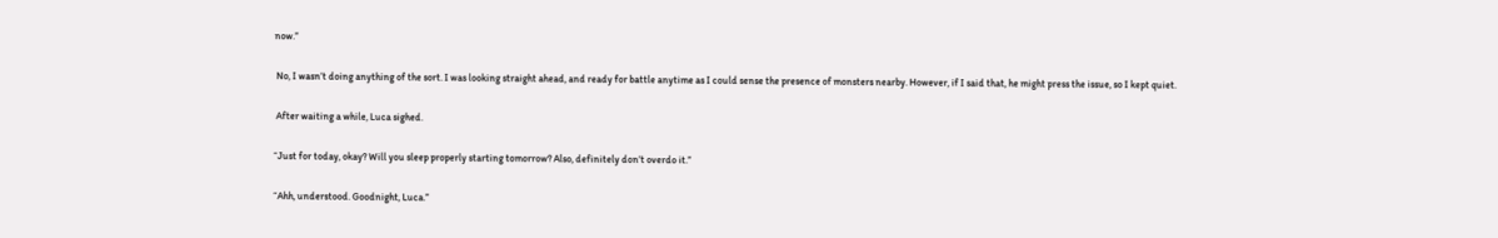now.”

 No, I wasn’t doing anything of the sort. I was looking straight ahead, and ready for battle anytime as I could sense the presence of monsters nearby. However, if I said that, he might press the issue, so I kept quiet.

 After waiting a while, Luca sighed.

“Just for today, okay? Will you sleep properly starting tomorrow? Also, definitely don’t overdo it.”

“Ahh, understood. Goodnight, Luca.”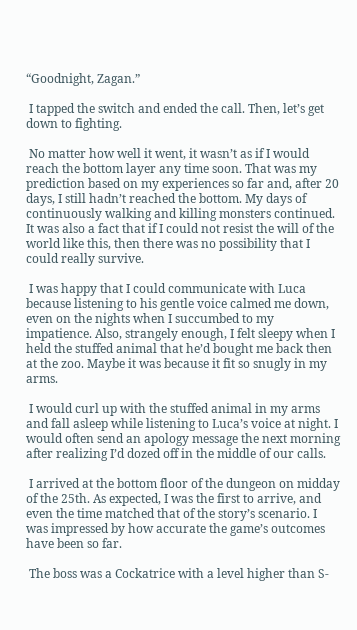“Goodnight, Zagan.”

 I tapped the switch and ended the call. Then, let’s get down to fighting.

 No matter how well it went, it wasn’t as if I would reach the bottom layer any time soon. That was my prediction based on my experiences so far and, after 20 days, I still hadn’t reached the bottom. My days of continuously walking and killing monsters continued. It was also a fact that if I could not resist the will of the world like this, then there was no possibility that I could really survive.

 I was happy that I could communicate with Luca because listening to his gentle voice calmed me down, even on the nights when I succumbed to my impatience. Also, strangely enough, I felt sleepy when I held the stuffed animal that he’d bought me back then at the zoo. Maybe it was because it fit so snugly in my arms.

 I would curl up with the stuffed animal in my arms and fall asleep while listening to Luca’s voice at night. I would often send an apology message the next morning after realizing I’d dozed off in the middle of our calls.

 I arrived at the bottom floor of the dungeon on midday of the 25th. As expected, I was the first to arrive, and even the time matched that of the story’s scenario. I was impressed by how accurate the game’s outcomes have been so far.

 The boss was a Cockatrice with a level higher than S-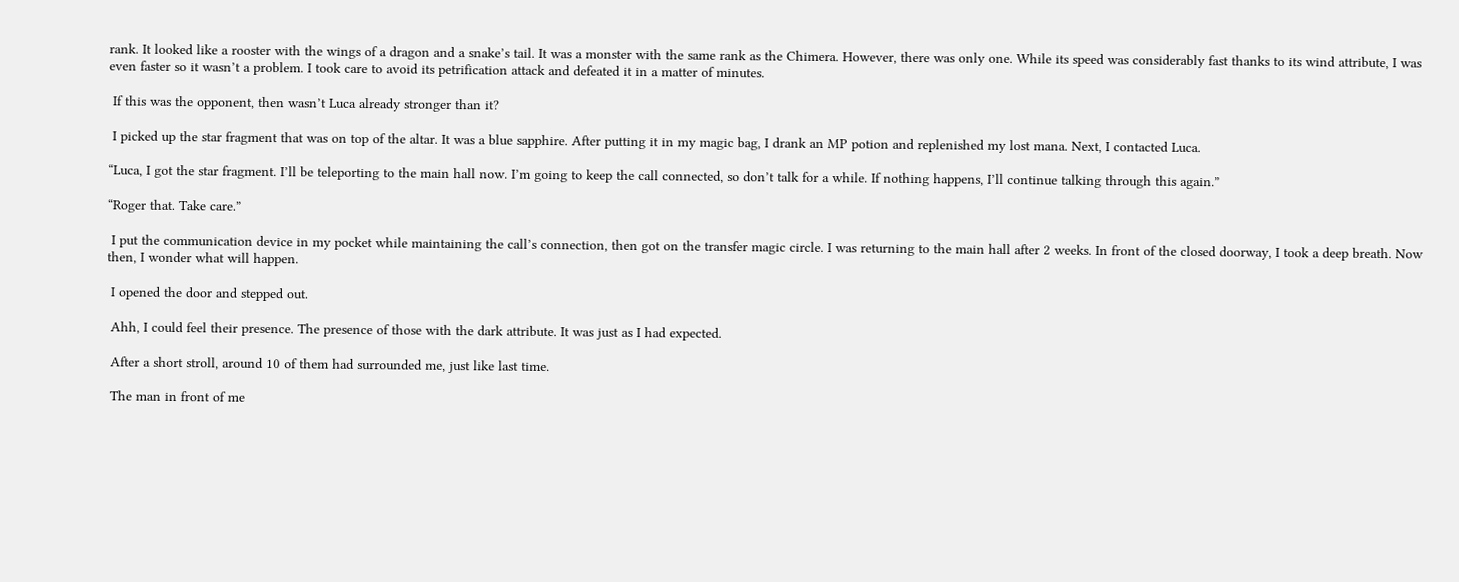rank. It looked like a rooster with the wings of a dragon and a snake’s tail. It was a monster with the same rank as the Chimera. However, there was only one. While its speed was considerably fast thanks to its wind attribute, I was even faster so it wasn’t a problem. I took care to avoid its petrification attack and defeated it in a matter of minutes.

 If this was the opponent, then wasn’t Luca already stronger than it?

 I picked up the star fragment that was on top of the altar. It was a blue sapphire. After putting it in my magic bag, I drank an MP potion and replenished my lost mana. Next, I contacted Luca.

“Luca, I got the star fragment. I’ll be teleporting to the main hall now. I’m going to keep the call connected, so don’t talk for a while. If nothing happens, I’ll continue talking through this again.”

“Roger that. Take care.”

 I put the communication device in my pocket while maintaining the call’s connection, then got on the transfer magic circle. I was returning to the main hall after 2 weeks. In front of the closed doorway, I took a deep breath. Now then, I wonder what will happen.

 I opened the door and stepped out.

 Ahh, I could feel their presence. The presence of those with the dark attribute. It was just as I had expected.

 After a short stroll, around 10 of them had surrounded me, just like last time.

 The man in front of me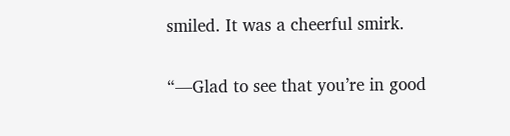smiled. It was a cheerful smirk.

“—Glad to see that you’re in good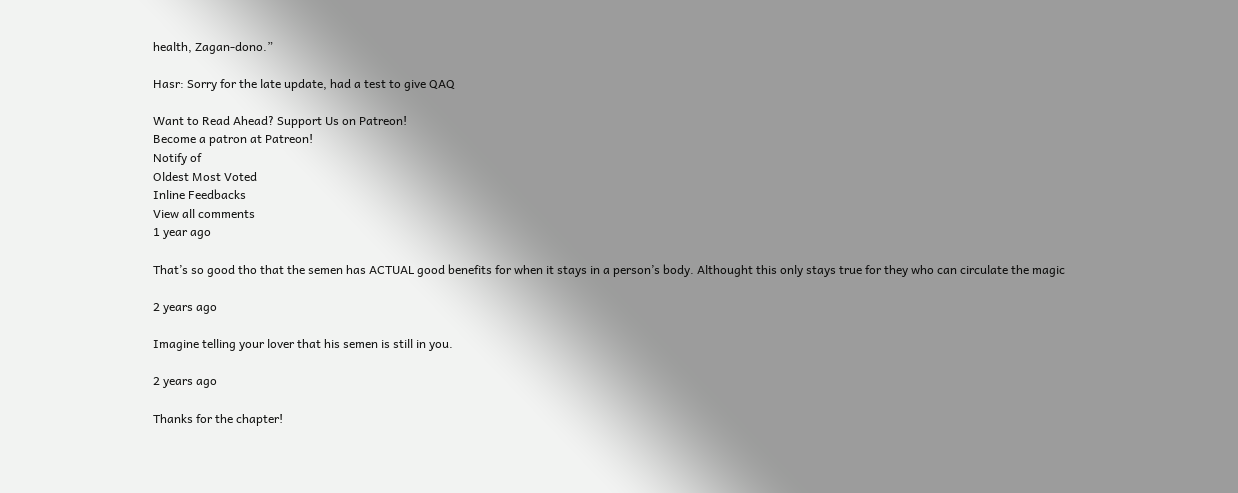health, Zagan-dono.”

Hasr: Sorry for the late update, had a test to give QAQ

Want to Read Ahead? Support Us on Patreon!
Become a patron at Patreon!
Notify of
Oldest Most Voted
Inline Feedbacks
View all comments
1 year ago

That’s so good tho that the semen has ACTUAL good benefits for when it stays in a person’s body. Althought this only stays true for they who can circulate the magic

2 years ago

Imagine telling your lover that his semen is still in you.

2 years ago

Thanks for the chapter!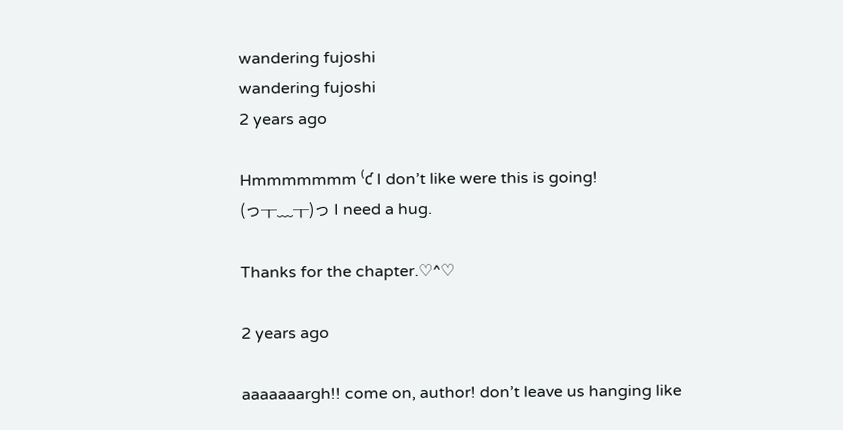wandering fujoshi
wandering fujoshi
2 years ago

Hmmmmmmm ⁽ƈ I don’t like were this is going!
(っ╥﹏╥)っ I need a hug.

Thanks for the chapter.♡^♡

2 years ago

aaaaaaargh!! come on, author! don’t leave us hanging like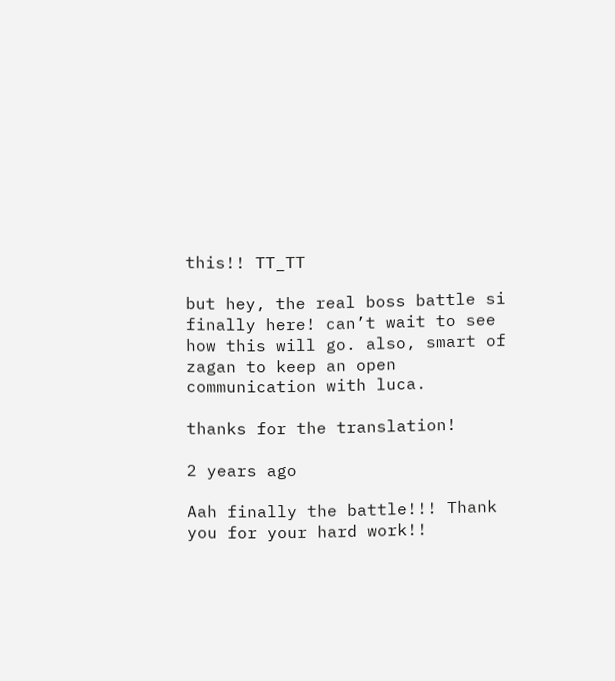this!! TT_TT

but hey, the real boss battle si finally here! can’t wait to see how this will go. also, smart of zagan to keep an open communication with luca.

thanks for the translation!

2 years ago

Aah finally the battle!!! Thank you for your hard work!!